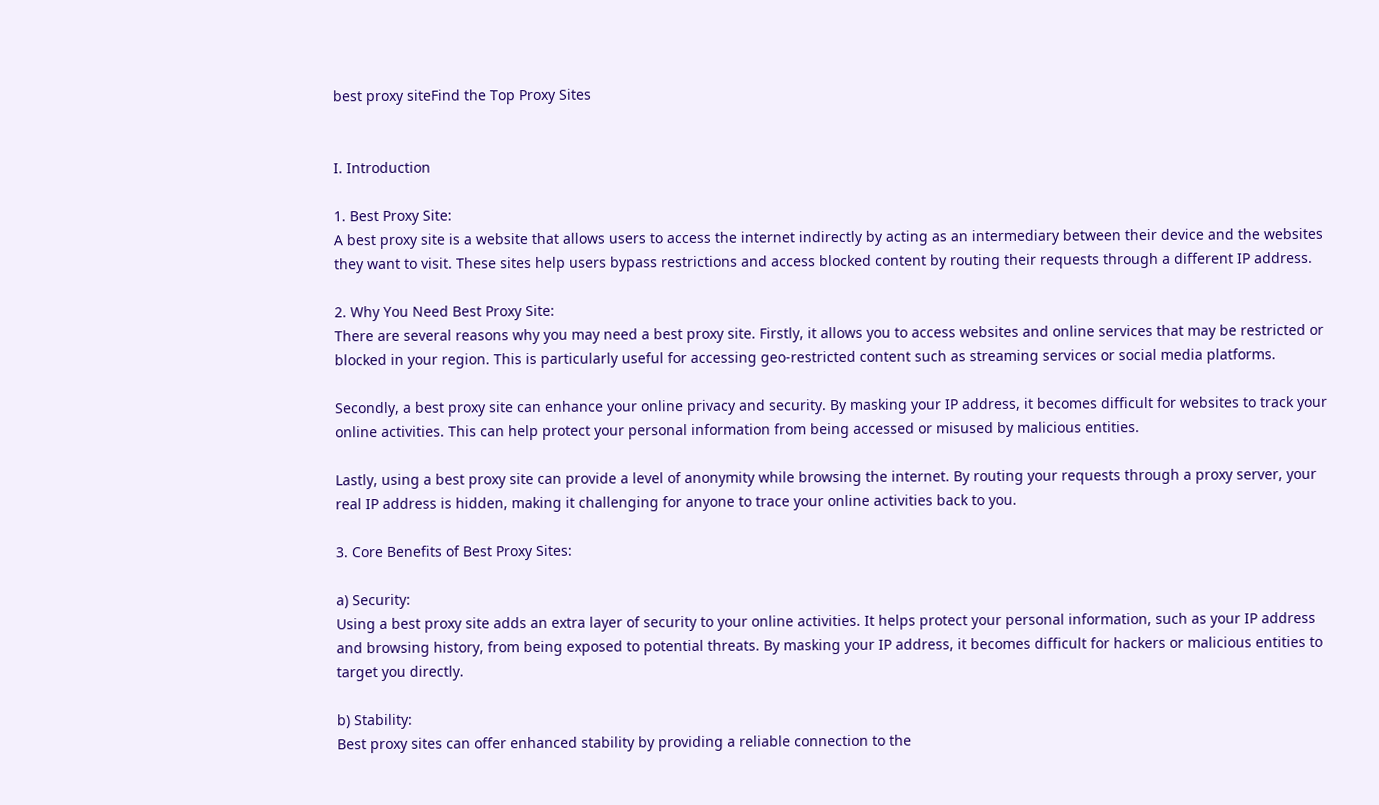best proxy siteFind the Top Proxy Sites


I. Introduction

1. Best Proxy Site:
A best proxy site is a website that allows users to access the internet indirectly by acting as an intermediary between their device and the websites they want to visit. These sites help users bypass restrictions and access blocked content by routing their requests through a different IP address.

2. Why You Need Best Proxy Site:
There are several reasons why you may need a best proxy site. Firstly, it allows you to access websites and online services that may be restricted or blocked in your region. This is particularly useful for accessing geo-restricted content such as streaming services or social media platforms.

Secondly, a best proxy site can enhance your online privacy and security. By masking your IP address, it becomes difficult for websites to track your online activities. This can help protect your personal information from being accessed or misused by malicious entities.

Lastly, using a best proxy site can provide a level of anonymity while browsing the internet. By routing your requests through a proxy server, your real IP address is hidden, making it challenging for anyone to trace your online activities back to you.

3. Core Benefits of Best Proxy Sites:

a) Security:
Using a best proxy site adds an extra layer of security to your online activities. It helps protect your personal information, such as your IP address and browsing history, from being exposed to potential threats. By masking your IP address, it becomes difficult for hackers or malicious entities to target you directly.

b) Stability:
Best proxy sites can offer enhanced stability by providing a reliable connection to the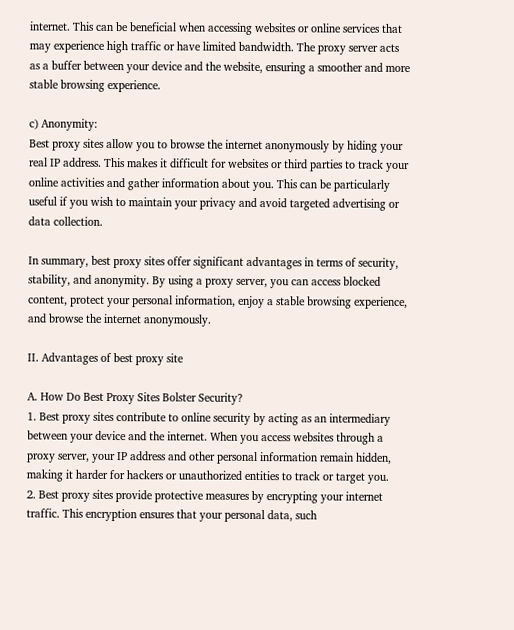internet. This can be beneficial when accessing websites or online services that may experience high traffic or have limited bandwidth. The proxy server acts as a buffer between your device and the website, ensuring a smoother and more stable browsing experience.

c) Anonymity:
Best proxy sites allow you to browse the internet anonymously by hiding your real IP address. This makes it difficult for websites or third parties to track your online activities and gather information about you. This can be particularly useful if you wish to maintain your privacy and avoid targeted advertising or data collection.

In summary, best proxy sites offer significant advantages in terms of security, stability, and anonymity. By using a proxy server, you can access blocked content, protect your personal information, enjoy a stable browsing experience, and browse the internet anonymously.

II. Advantages of best proxy site

A. How Do Best Proxy Sites Bolster Security?
1. Best proxy sites contribute to online security by acting as an intermediary between your device and the internet. When you access websites through a proxy server, your IP address and other personal information remain hidden, making it harder for hackers or unauthorized entities to track or target you.
2. Best proxy sites provide protective measures by encrypting your internet traffic. This encryption ensures that your personal data, such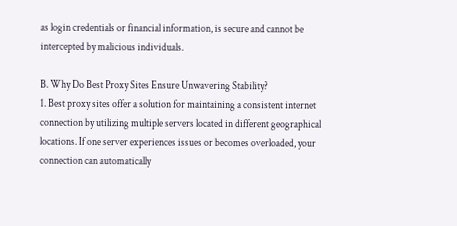as login credentials or financial information, is secure and cannot be intercepted by malicious individuals.

B. Why Do Best Proxy Sites Ensure Unwavering Stability?
1. Best proxy sites offer a solution for maintaining a consistent internet connection by utilizing multiple servers located in different geographical locations. If one server experiences issues or becomes overloaded, your connection can automatically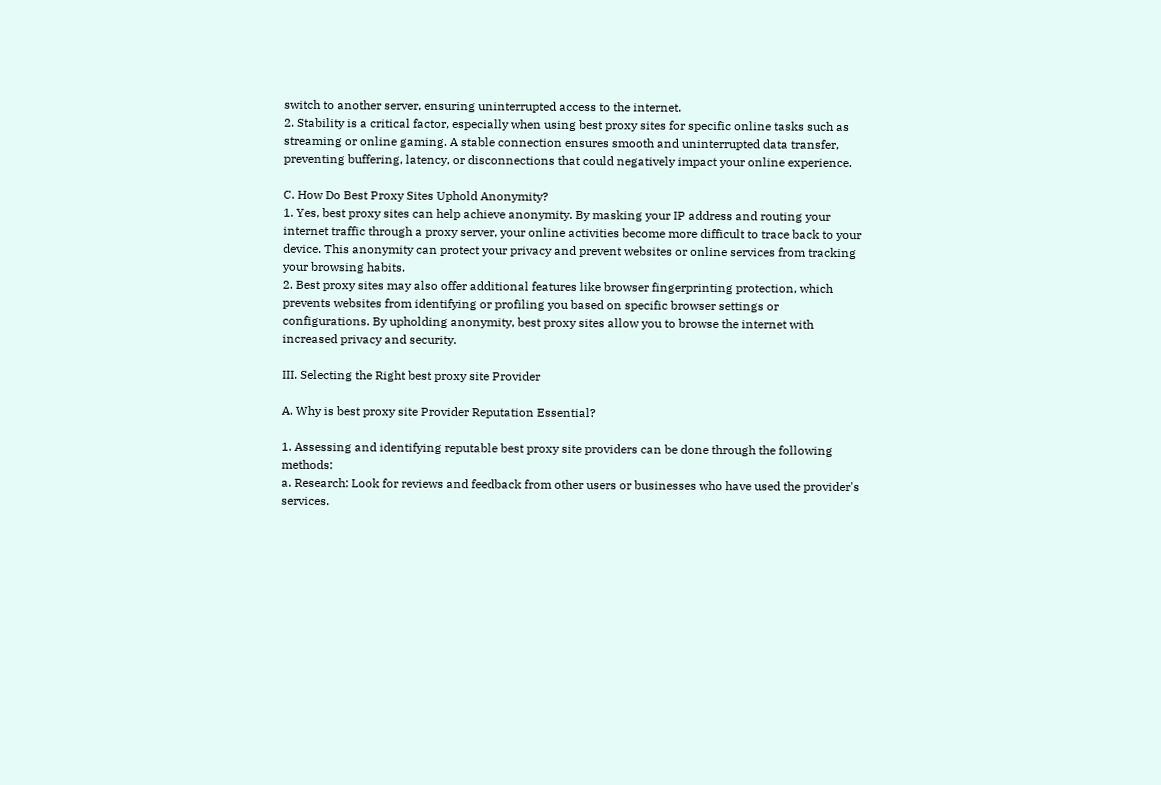switch to another server, ensuring uninterrupted access to the internet.
2. Stability is a critical factor, especially when using best proxy sites for specific online tasks such as streaming or online gaming. A stable connection ensures smooth and uninterrupted data transfer, preventing buffering, latency, or disconnections that could negatively impact your online experience.

C. How Do Best Proxy Sites Uphold Anonymity?
1. Yes, best proxy sites can help achieve anonymity. By masking your IP address and routing your internet traffic through a proxy server, your online activities become more difficult to trace back to your device. This anonymity can protect your privacy and prevent websites or online services from tracking your browsing habits.
2. Best proxy sites may also offer additional features like browser fingerprinting protection, which prevents websites from identifying or profiling you based on specific browser settings or configurations. By upholding anonymity, best proxy sites allow you to browse the internet with increased privacy and security.

III. Selecting the Right best proxy site Provider

A. Why is best proxy site Provider Reputation Essential?

1. Assessing and identifying reputable best proxy site providers can be done through the following methods:
a. Research: Look for reviews and feedback from other users or businesses who have used the provider's services.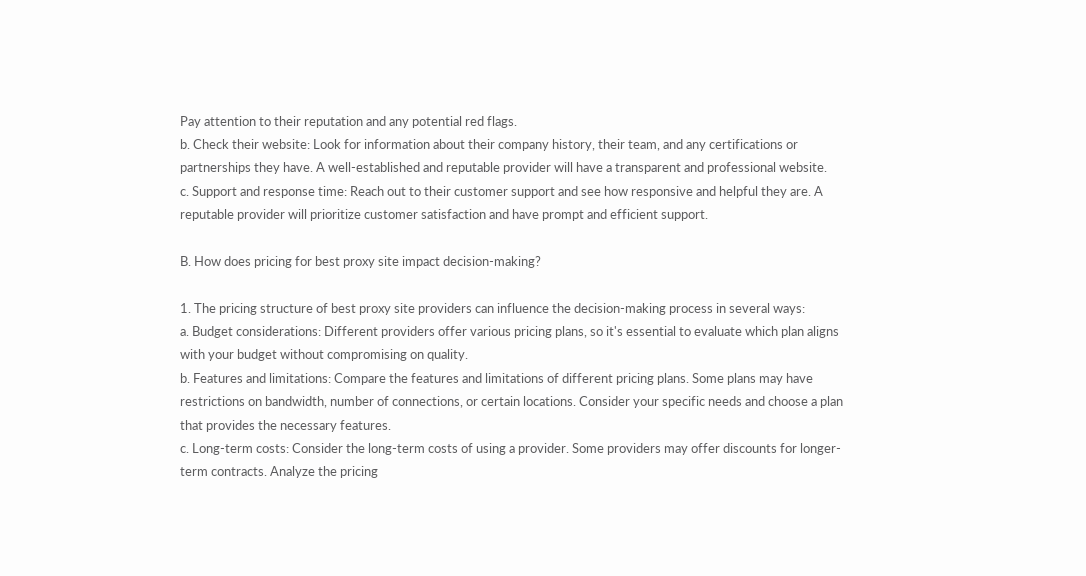Pay attention to their reputation and any potential red flags.
b. Check their website: Look for information about their company history, their team, and any certifications or partnerships they have. A well-established and reputable provider will have a transparent and professional website.
c. Support and response time: Reach out to their customer support and see how responsive and helpful they are. A reputable provider will prioritize customer satisfaction and have prompt and efficient support.

B. How does pricing for best proxy site impact decision-making?

1. The pricing structure of best proxy site providers can influence the decision-making process in several ways:
a. Budget considerations: Different providers offer various pricing plans, so it's essential to evaluate which plan aligns with your budget without compromising on quality.
b. Features and limitations: Compare the features and limitations of different pricing plans. Some plans may have restrictions on bandwidth, number of connections, or certain locations. Consider your specific needs and choose a plan that provides the necessary features.
c. Long-term costs: Consider the long-term costs of using a provider. Some providers may offer discounts for longer-term contracts. Analyze the pricing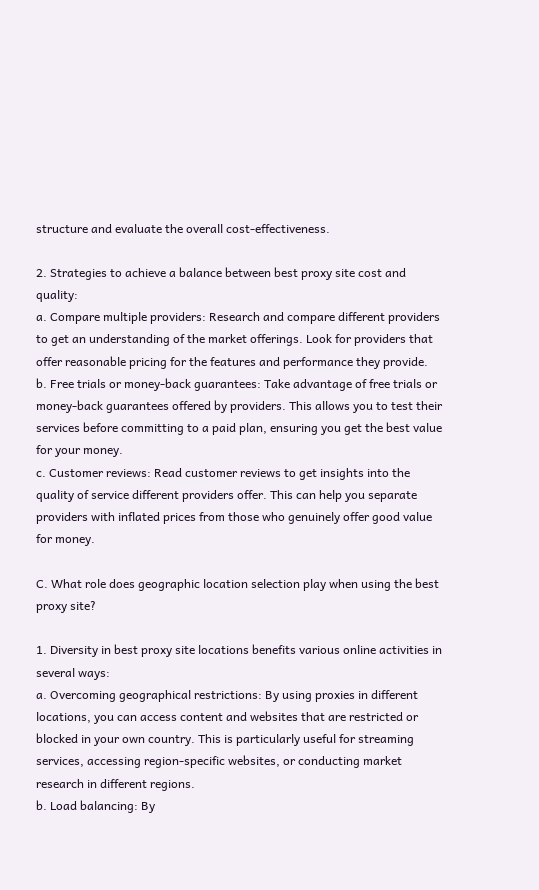structure and evaluate the overall cost-effectiveness.

2. Strategies to achieve a balance between best proxy site cost and quality:
a. Compare multiple providers: Research and compare different providers to get an understanding of the market offerings. Look for providers that offer reasonable pricing for the features and performance they provide.
b. Free trials or money-back guarantees: Take advantage of free trials or money-back guarantees offered by providers. This allows you to test their services before committing to a paid plan, ensuring you get the best value for your money.
c. Customer reviews: Read customer reviews to get insights into the quality of service different providers offer. This can help you separate providers with inflated prices from those who genuinely offer good value for money.

C. What role does geographic location selection play when using the best proxy site?

1. Diversity in best proxy site locations benefits various online activities in several ways:
a. Overcoming geographical restrictions: By using proxies in different locations, you can access content and websites that are restricted or blocked in your own country. This is particularly useful for streaming services, accessing region-specific websites, or conducting market research in different regions.
b. Load balancing: By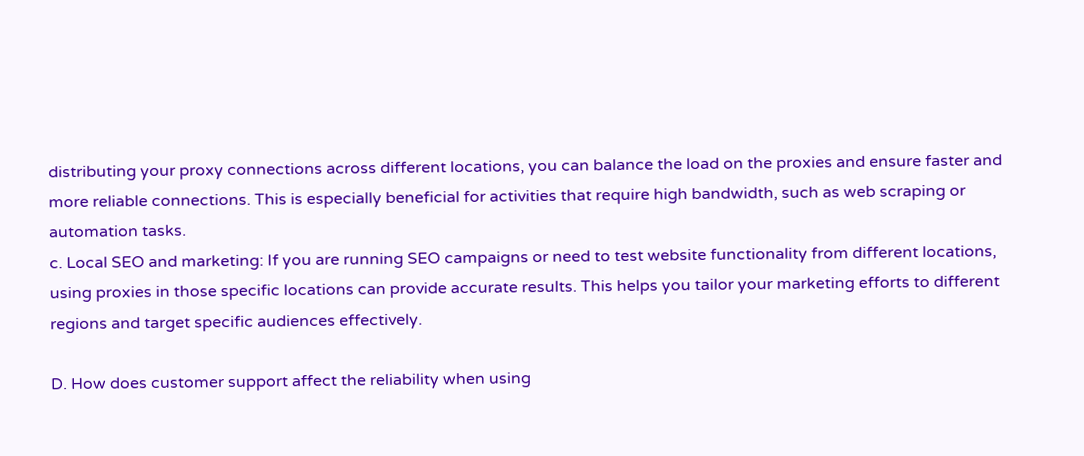distributing your proxy connections across different locations, you can balance the load on the proxies and ensure faster and more reliable connections. This is especially beneficial for activities that require high bandwidth, such as web scraping or automation tasks.
c. Local SEO and marketing: If you are running SEO campaigns or need to test website functionality from different locations, using proxies in those specific locations can provide accurate results. This helps you tailor your marketing efforts to different regions and target specific audiences effectively.

D. How does customer support affect the reliability when using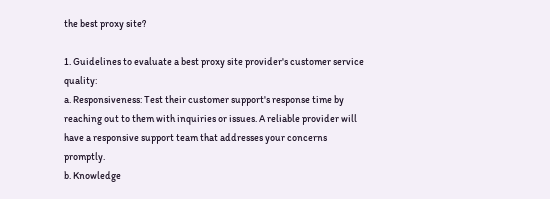the best proxy site?

1. Guidelines to evaluate a best proxy site provider's customer service quality:
a. Responsiveness: Test their customer support's response time by reaching out to them with inquiries or issues. A reliable provider will have a responsive support team that addresses your concerns promptly.
b. Knowledge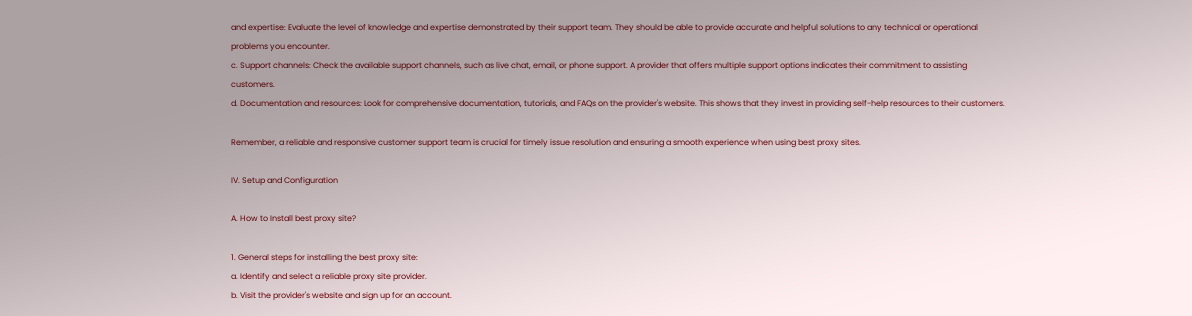and expertise: Evaluate the level of knowledge and expertise demonstrated by their support team. They should be able to provide accurate and helpful solutions to any technical or operational problems you encounter.
c. Support channels: Check the available support channels, such as live chat, email, or phone support. A provider that offers multiple support options indicates their commitment to assisting customers.
d. Documentation and resources: Look for comprehensive documentation, tutorials, and FAQs on the provider's website. This shows that they invest in providing self-help resources to their customers.

Remember, a reliable and responsive customer support team is crucial for timely issue resolution and ensuring a smooth experience when using best proxy sites.

IV. Setup and Configuration

A. How to Install best proxy site?

1. General steps for installing the best proxy site:
a. Identify and select a reliable proxy site provider.
b. Visit the provider's website and sign up for an account.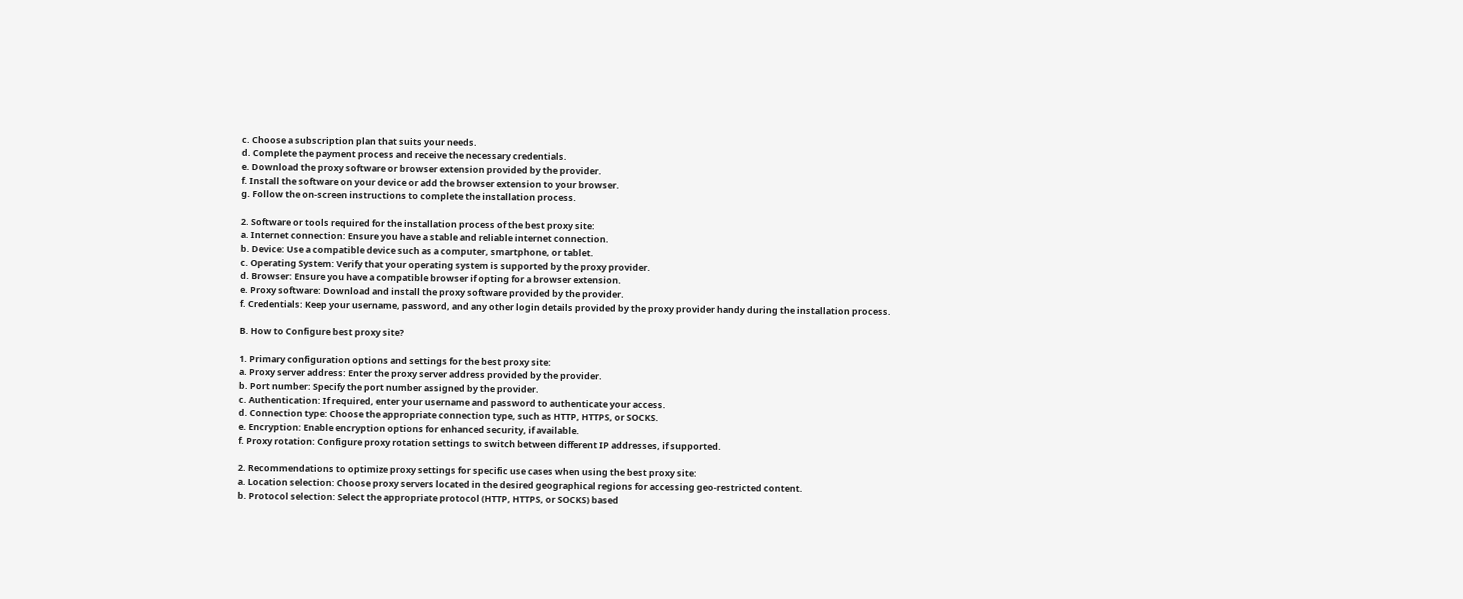c. Choose a subscription plan that suits your needs.
d. Complete the payment process and receive the necessary credentials.
e. Download the proxy software or browser extension provided by the provider.
f. Install the software on your device or add the browser extension to your browser.
g. Follow the on-screen instructions to complete the installation process.

2. Software or tools required for the installation process of the best proxy site:
a. Internet connection: Ensure you have a stable and reliable internet connection.
b. Device: Use a compatible device such as a computer, smartphone, or tablet.
c. Operating System: Verify that your operating system is supported by the proxy provider.
d. Browser: Ensure you have a compatible browser if opting for a browser extension.
e. Proxy software: Download and install the proxy software provided by the provider.
f. Credentials: Keep your username, password, and any other login details provided by the proxy provider handy during the installation process.

B. How to Configure best proxy site?

1. Primary configuration options and settings for the best proxy site:
a. Proxy server address: Enter the proxy server address provided by the provider.
b. Port number: Specify the port number assigned by the provider.
c. Authentication: If required, enter your username and password to authenticate your access.
d. Connection type: Choose the appropriate connection type, such as HTTP, HTTPS, or SOCKS.
e. Encryption: Enable encryption options for enhanced security, if available.
f. Proxy rotation: Configure proxy rotation settings to switch between different IP addresses, if supported.

2. Recommendations to optimize proxy settings for specific use cases when using the best proxy site:
a. Location selection: Choose proxy servers located in the desired geographical regions for accessing geo-restricted content.
b. Protocol selection: Select the appropriate protocol (HTTP, HTTPS, or SOCKS) based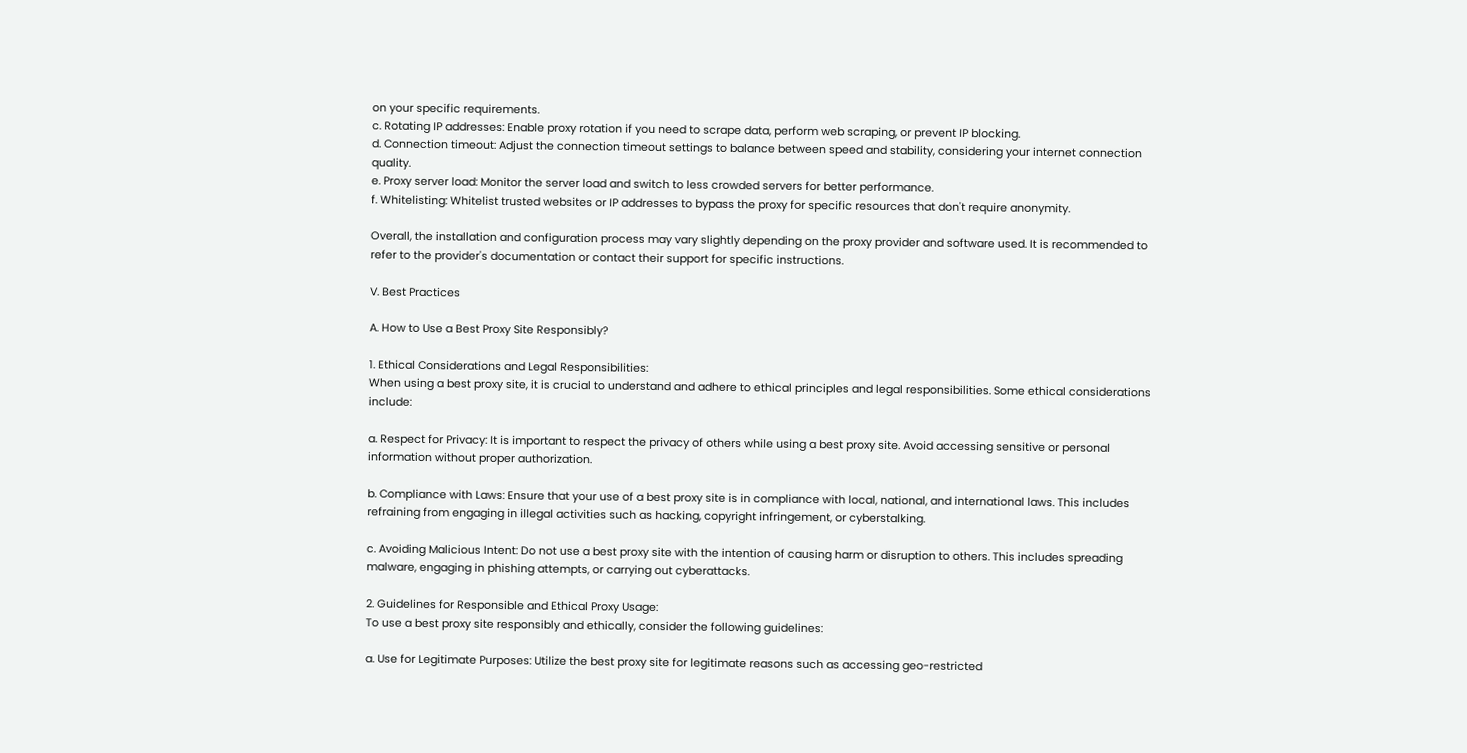on your specific requirements.
c. Rotating IP addresses: Enable proxy rotation if you need to scrape data, perform web scraping, or prevent IP blocking.
d. Connection timeout: Adjust the connection timeout settings to balance between speed and stability, considering your internet connection quality.
e. Proxy server load: Monitor the server load and switch to less crowded servers for better performance.
f. Whitelisting: Whitelist trusted websites or IP addresses to bypass the proxy for specific resources that don't require anonymity.

Overall, the installation and configuration process may vary slightly depending on the proxy provider and software used. It is recommended to refer to the provider's documentation or contact their support for specific instructions.

V. Best Practices

A. How to Use a Best Proxy Site Responsibly?

1. Ethical Considerations and Legal Responsibilities:
When using a best proxy site, it is crucial to understand and adhere to ethical principles and legal responsibilities. Some ethical considerations include:

a. Respect for Privacy: It is important to respect the privacy of others while using a best proxy site. Avoid accessing sensitive or personal information without proper authorization.

b. Compliance with Laws: Ensure that your use of a best proxy site is in compliance with local, national, and international laws. This includes refraining from engaging in illegal activities such as hacking, copyright infringement, or cyberstalking.

c. Avoiding Malicious Intent: Do not use a best proxy site with the intention of causing harm or disruption to others. This includes spreading malware, engaging in phishing attempts, or carrying out cyberattacks.

2. Guidelines for Responsible and Ethical Proxy Usage:
To use a best proxy site responsibly and ethically, consider the following guidelines:

a. Use for Legitimate Purposes: Utilize the best proxy site for legitimate reasons such as accessing geo-restricted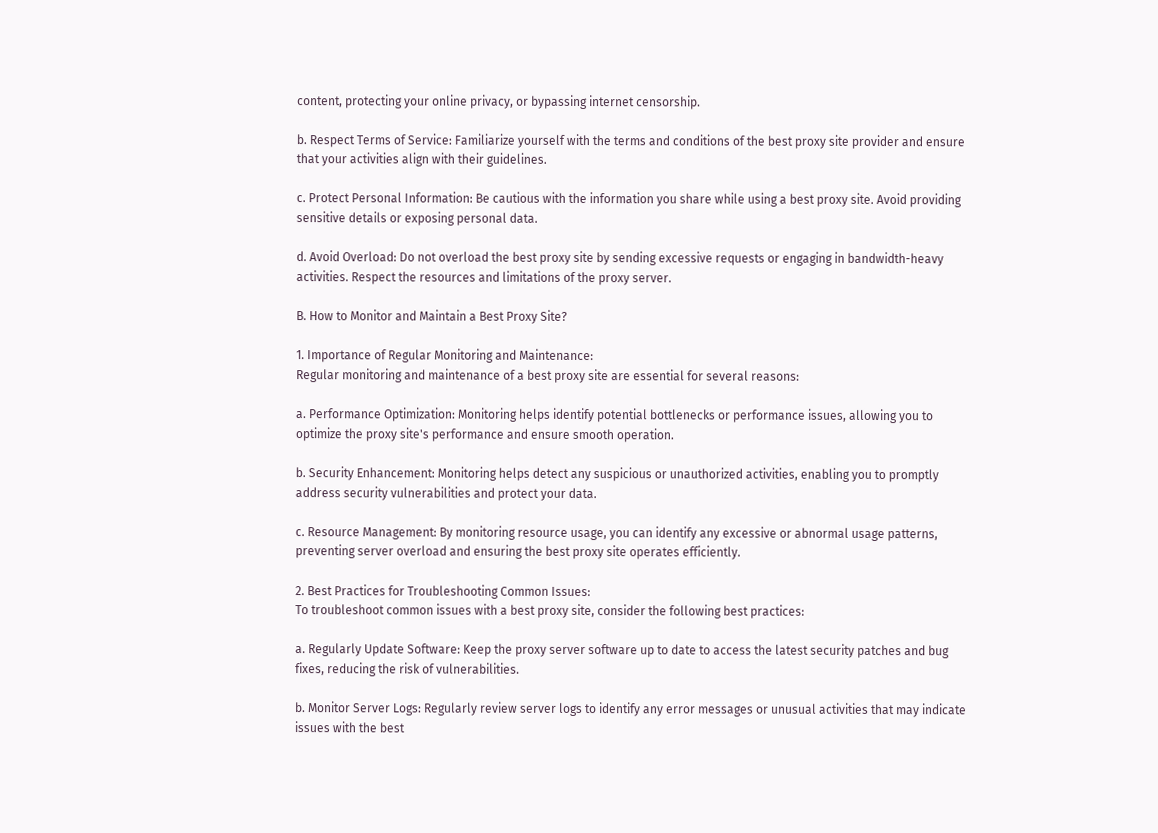content, protecting your online privacy, or bypassing internet censorship.

b. Respect Terms of Service: Familiarize yourself with the terms and conditions of the best proxy site provider and ensure that your activities align with their guidelines.

c. Protect Personal Information: Be cautious with the information you share while using a best proxy site. Avoid providing sensitive details or exposing personal data.

d. Avoid Overload: Do not overload the best proxy site by sending excessive requests or engaging in bandwidth-heavy activities. Respect the resources and limitations of the proxy server.

B. How to Monitor and Maintain a Best Proxy Site?

1. Importance of Regular Monitoring and Maintenance:
Regular monitoring and maintenance of a best proxy site are essential for several reasons:

a. Performance Optimization: Monitoring helps identify potential bottlenecks or performance issues, allowing you to optimize the proxy site's performance and ensure smooth operation.

b. Security Enhancement: Monitoring helps detect any suspicious or unauthorized activities, enabling you to promptly address security vulnerabilities and protect your data.

c. Resource Management: By monitoring resource usage, you can identify any excessive or abnormal usage patterns, preventing server overload and ensuring the best proxy site operates efficiently.

2. Best Practices for Troubleshooting Common Issues:
To troubleshoot common issues with a best proxy site, consider the following best practices:

a. Regularly Update Software: Keep the proxy server software up to date to access the latest security patches and bug fixes, reducing the risk of vulnerabilities.

b. Monitor Server Logs: Regularly review server logs to identify any error messages or unusual activities that may indicate issues with the best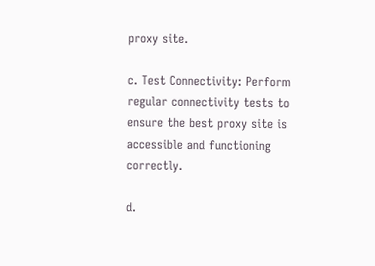proxy site.

c. Test Connectivity: Perform regular connectivity tests to ensure the best proxy site is accessible and functioning correctly.

d.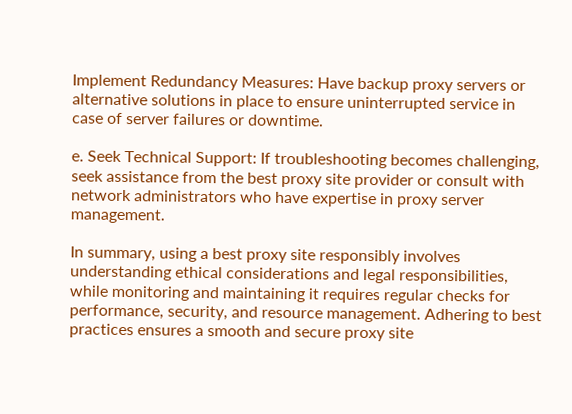Implement Redundancy Measures: Have backup proxy servers or alternative solutions in place to ensure uninterrupted service in case of server failures or downtime.

e. Seek Technical Support: If troubleshooting becomes challenging, seek assistance from the best proxy site provider or consult with network administrators who have expertise in proxy server management.

In summary, using a best proxy site responsibly involves understanding ethical considerations and legal responsibilities, while monitoring and maintaining it requires regular checks for performance, security, and resource management. Adhering to best practices ensures a smooth and secure proxy site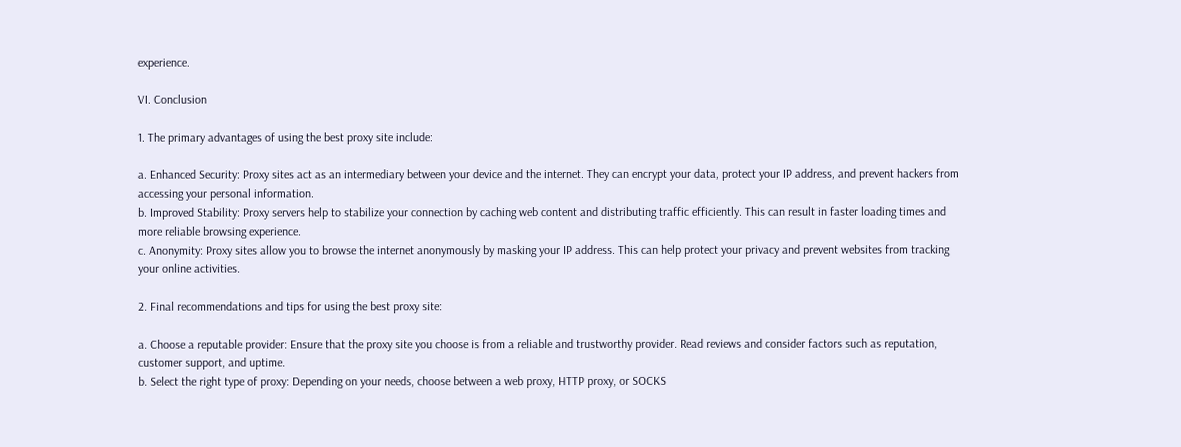experience.

VI. Conclusion

1. The primary advantages of using the best proxy site include:

a. Enhanced Security: Proxy sites act as an intermediary between your device and the internet. They can encrypt your data, protect your IP address, and prevent hackers from accessing your personal information.
b. Improved Stability: Proxy servers help to stabilize your connection by caching web content and distributing traffic efficiently. This can result in faster loading times and more reliable browsing experience.
c. Anonymity: Proxy sites allow you to browse the internet anonymously by masking your IP address. This can help protect your privacy and prevent websites from tracking your online activities.

2. Final recommendations and tips for using the best proxy site:

a. Choose a reputable provider: Ensure that the proxy site you choose is from a reliable and trustworthy provider. Read reviews and consider factors such as reputation, customer support, and uptime.
b. Select the right type of proxy: Depending on your needs, choose between a web proxy, HTTP proxy, or SOCKS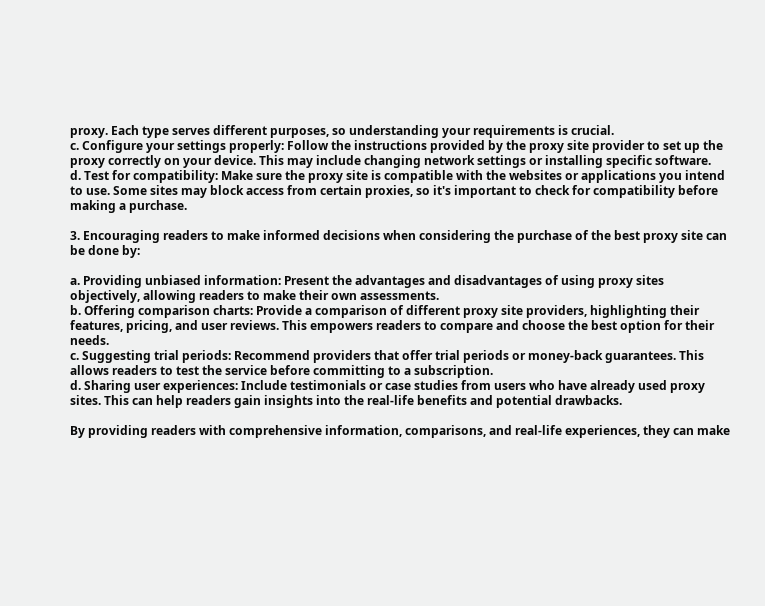proxy. Each type serves different purposes, so understanding your requirements is crucial.
c. Configure your settings properly: Follow the instructions provided by the proxy site provider to set up the proxy correctly on your device. This may include changing network settings or installing specific software.
d. Test for compatibility: Make sure the proxy site is compatible with the websites or applications you intend to use. Some sites may block access from certain proxies, so it's important to check for compatibility before making a purchase.

3. Encouraging readers to make informed decisions when considering the purchase of the best proxy site can be done by:

a. Providing unbiased information: Present the advantages and disadvantages of using proxy sites objectively, allowing readers to make their own assessments.
b. Offering comparison charts: Provide a comparison of different proxy site providers, highlighting their features, pricing, and user reviews. This empowers readers to compare and choose the best option for their needs.
c. Suggesting trial periods: Recommend providers that offer trial periods or money-back guarantees. This allows readers to test the service before committing to a subscription.
d. Sharing user experiences: Include testimonials or case studies from users who have already used proxy sites. This can help readers gain insights into the real-life benefits and potential drawbacks.

By providing readers with comprehensive information, comparisons, and real-life experiences, they can make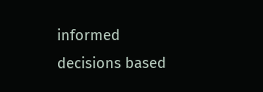informed decisions based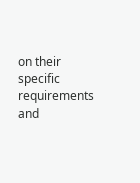on their specific requirements and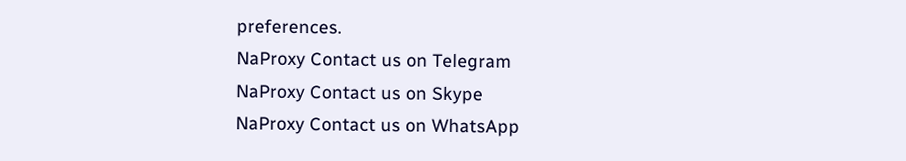preferences.
NaProxy Contact us on Telegram
NaProxy Contact us on Skype
NaProxy Contact us on WhatsApp